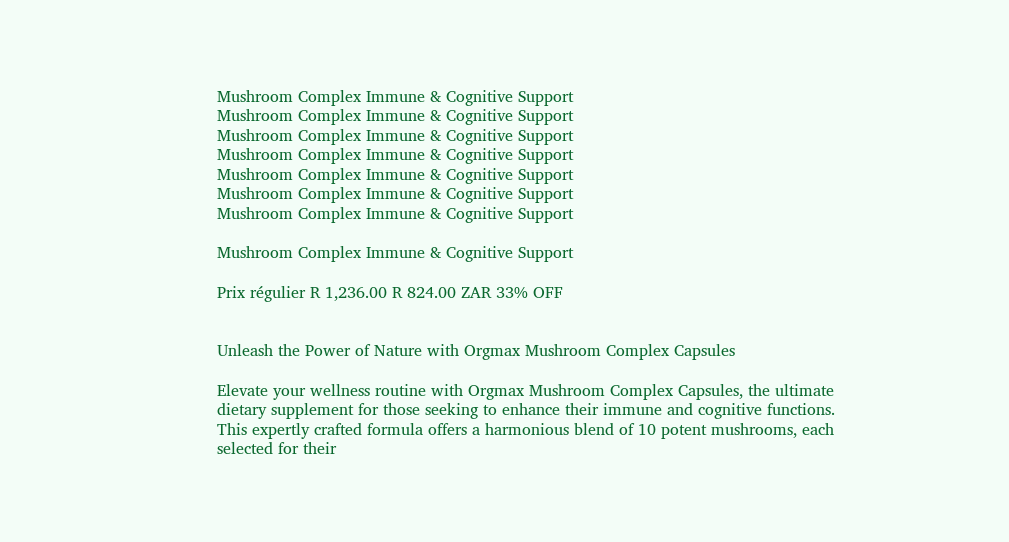Mushroom Complex Immune & Cognitive Support
Mushroom Complex Immune & Cognitive Support
Mushroom Complex Immune & Cognitive Support
Mushroom Complex Immune & Cognitive Support
Mushroom Complex Immune & Cognitive Support
Mushroom Complex Immune & Cognitive Support
Mushroom Complex Immune & Cognitive Support

Mushroom Complex Immune & Cognitive Support

Prix régulier R 1,236.00 R 824.00 ZAR 33% OFF


Unleash the Power of Nature with Orgmax Mushroom Complex Capsules

Elevate your wellness routine with Orgmax Mushroom Complex Capsules, the ultimate dietary supplement for those seeking to enhance their immune and cognitive functions. This expertly crafted formula offers a harmonious blend of 10 potent mushrooms, each selected for their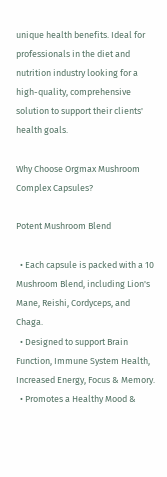unique health benefits. Ideal for professionals in the diet and nutrition industry looking for a high-quality, comprehensive solution to support their clients' health goals.

Why Choose Orgmax Mushroom Complex Capsules?

Potent Mushroom Blend

  • Each capsule is packed with a 10 Mushroom Blend, including Lion's Mane, Reishi, Cordyceps, and Chaga.
  • Designed to support Brain Function, Immune System Health, Increased Energy, Focus & Memory.
  • Promotes a Healthy Mood &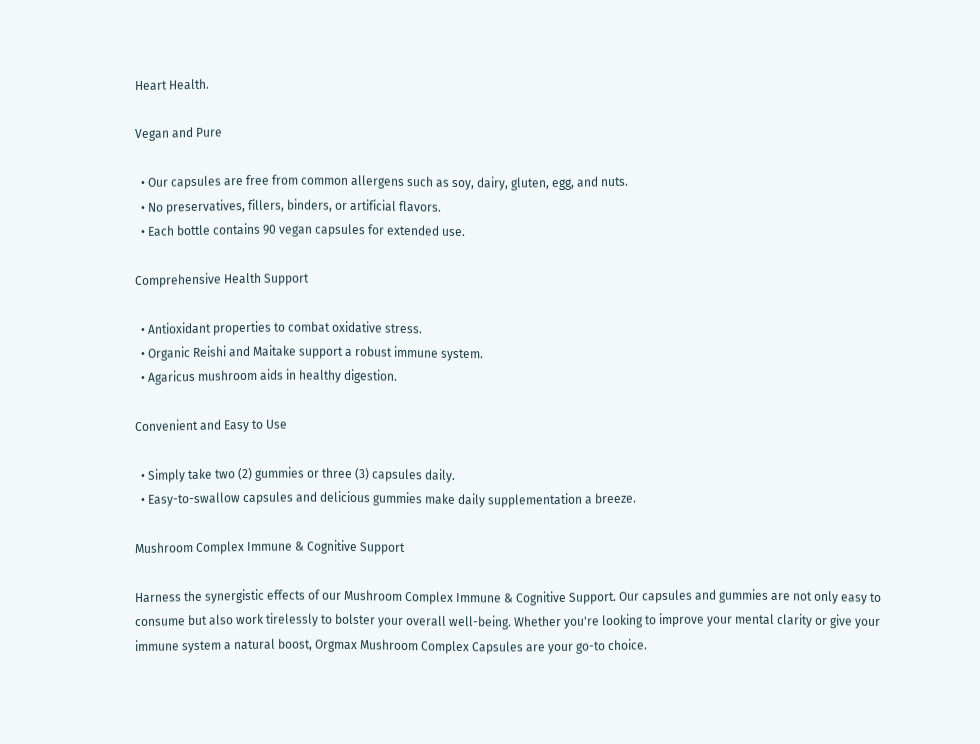Heart Health.

Vegan and Pure

  • Our capsules are free from common allergens such as soy, dairy, gluten, egg, and nuts.
  • No preservatives, fillers, binders, or artificial flavors.
  • Each bottle contains 90 vegan capsules for extended use.

Comprehensive Health Support

  • Antioxidant properties to combat oxidative stress.
  • Organic Reishi and Maitake support a robust immune system.
  • Agaricus mushroom aids in healthy digestion.

Convenient and Easy to Use

  • Simply take two (2) gummies or three (3) capsules daily.
  • Easy-to-swallow capsules and delicious gummies make daily supplementation a breeze.

Mushroom Complex Immune & Cognitive Support

Harness the synergistic effects of our Mushroom Complex Immune & Cognitive Support. Our capsules and gummies are not only easy to consume but also work tirelessly to bolster your overall well-being. Whether you're looking to improve your mental clarity or give your immune system a natural boost, Orgmax Mushroom Complex Capsules are your go-to choice.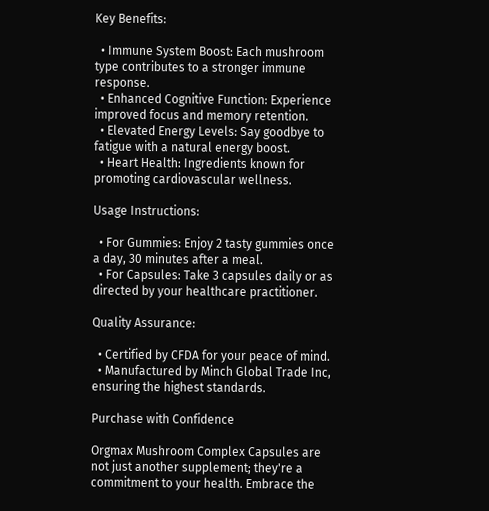Key Benefits:

  • Immune System Boost: Each mushroom type contributes to a stronger immune response.
  • Enhanced Cognitive Function: Experience improved focus and memory retention.
  • Elevated Energy Levels: Say goodbye to fatigue with a natural energy boost.
  • Heart Health: Ingredients known for promoting cardiovascular wellness.

Usage Instructions:

  • For Gummies: Enjoy 2 tasty gummies once a day, 30 minutes after a meal.
  • For Capsules: Take 3 capsules daily or as directed by your healthcare practitioner.

Quality Assurance:

  • Certified by CFDA for your peace of mind.
  • Manufactured by Minch Global Trade Inc, ensuring the highest standards.

Purchase with Confidence

Orgmax Mushroom Complex Capsules are not just another supplement; they're a commitment to your health. Embrace the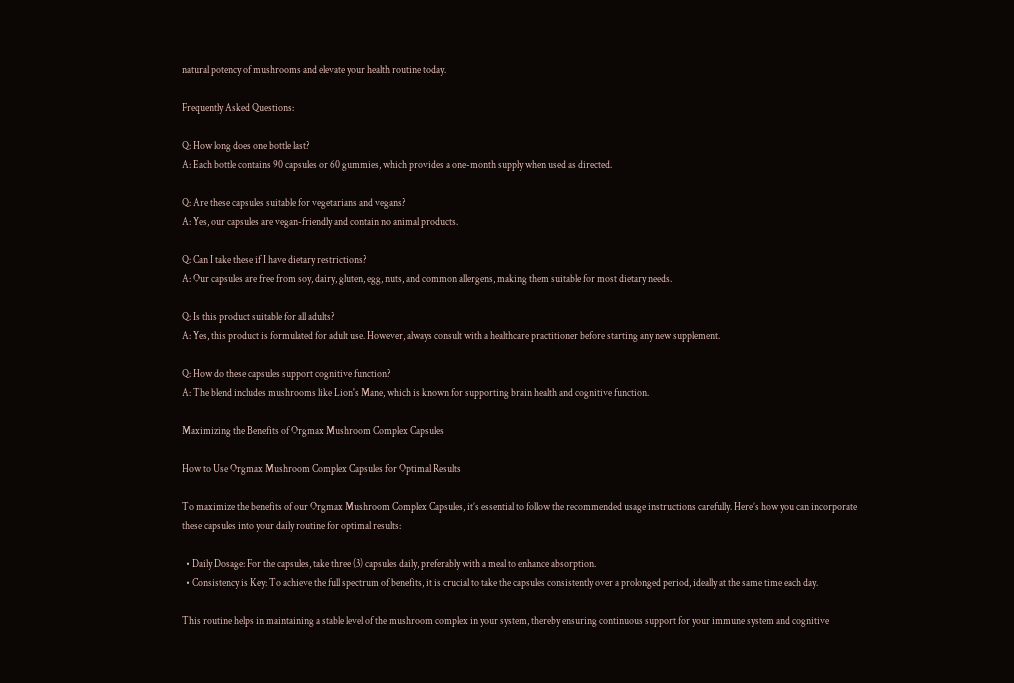natural potency of mushrooms and elevate your health routine today.

Frequently Asked Questions:

Q: How long does one bottle last?
A: Each bottle contains 90 capsules or 60 gummies, which provides a one-month supply when used as directed.

Q: Are these capsules suitable for vegetarians and vegans?
A: Yes, our capsules are vegan-friendly and contain no animal products.

Q: Can I take these if I have dietary restrictions?
A: Our capsules are free from soy, dairy, gluten, egg, nuts, and common allergens, making them suitable for most dietary needs.

Q: Is this product suitable for all adults?
A: Yes, this product is formulated for adult use. However, always consult with a healthcare practitioner before starting any new supplement.

Q: How do these capsules support cognitive function?
A: The blend includes mushrooms like Lion's Mane, which is known for supporting brain health and cognitive function.

Maximizing the Benefits of Orgmax Mushroom Complex Capsules

How to Use Orgmax Mushroom Complex Capsules for Optimal Results

To maximize the benefits of our Orgmax Mushroom Complex Capsules, it’s essential to follow the recommended usage instructions carefully. Here’s how you can incorporate these capsules into your daily routine for optimal results:

  • Daily Dosage: For the capsules, take three (3) capsules daily, preferably with a meal to enhance absorption.
  • Consistency is Key: To achieve the full spectrum of benefits, it is crucial to take the capsules consistently over a prolonged period, ideally at the same time each day.

This routine helps in maintaining a stable level of the mushroom complex in your system, thereby ensuring continuous support for your immune system and cognitive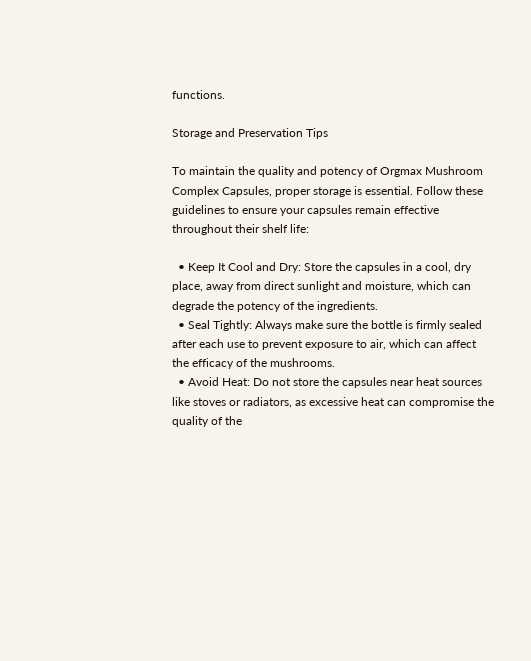functions.

Storage and Preservation Tips

To maintain the quality and potency of Orgmax Mushroom Complex Capsules, proper storage is essential. Follow these guidelines to ensure your capsules remain effective throughout their shelf life:

  • Keep It Cool and Dry: Store the capsules in a cool, dry place, away from direct sunlight and moisture, which can degrade the potency of the ingredients.
  • Seal Tightly: Always make sure the bottle is firmly sealed after each use to prevent exposure to air, which can affect the efficacy of the mushrooms.
  • Avoid Heat: Do not store the capsules near heat sources like stoves or radiators, as excessive heat can compromise the quality of the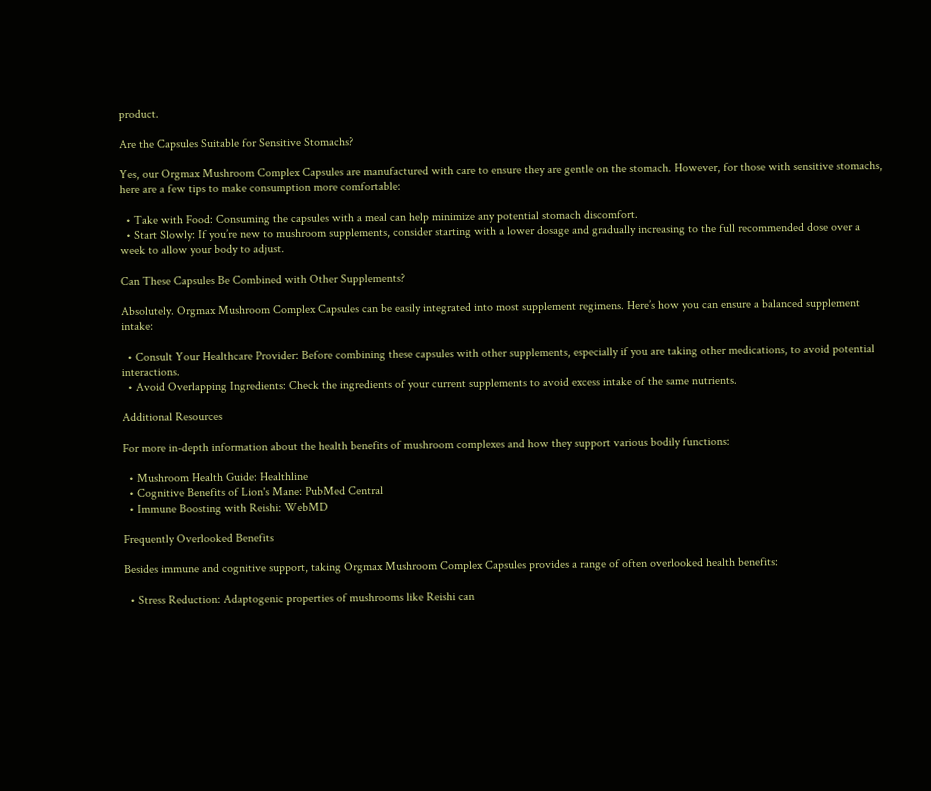product.

Are the Capsules Suitable for Sensitive Stomachs?

Yes, our Orgmax Mushroom Complex Capsules are manufactured with care to ensure they are gentle on the stomach. However, for those with sensitive stomachs, here are a few tips to make consumption more comfortable:

  • Take with Food: Consuming the capsules with a meal can help minimize any potential stomach discomfort.
  • Start Slowly: If you’re new to mushroom supplements, consider starting with a lower dosage and gradually increasing to the full recommended dose over a week to allow your body to adjust.

Can These Capsules Be Combined with Other Supplements?

Absolutely. Orgmax Mushroom Complex Capsules can be easily integrated into most supplement regimens. Here’s how you can ensure a balanced supplement intake:

  • Consult Your Healthcare Provider: Before combining these capsules with other supplements, especially if you are taking other medications, to avoid potential interactions.
  • Avoid Overlapping Ingredients: Check the ingredients of your current supplements to avoid excess intake of the same nutrients.

Additional Resources

For more in-depth information about the health benefits of mushroom complexes and how they support various bodily functions:

  • Mushroom Health Guide: Healthline
  • Cognitive Benefits of Lion's Mane: PubMed Central
  • Immune Boosting with Reishi: WebMD

Frequently Overlooked Benefits

Besides immune and cognitive support, taking Orgmax Mushroom Complex Capsules provides a range of often overlooked health benefits:

  • Stress Reduction: Adaptogenic properties of mushrooms like Reishi can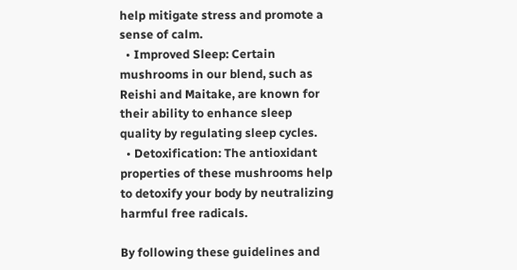help mitigate stress and promote a sense of calm.
  • Improved Sleep: Certain mushrooms in our blend, such as Reishi and Maitake, are known for their ability to enhance sleep quality by regulating sleep cycles.
  • Detoxification: The antioxidant properties of these mushrooms help to detoxify your body by neutralizing harmful free radicals.

By following these guidelines and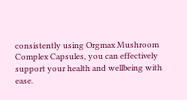consistently using Orgmax Mushroom Complex Capsules, you can effectively support your health and wellbeing with ease.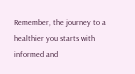Remember, the journey to a healthier you starts with informed and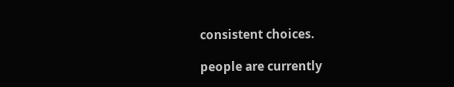consistent choices.

people are currently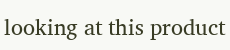looking at this product